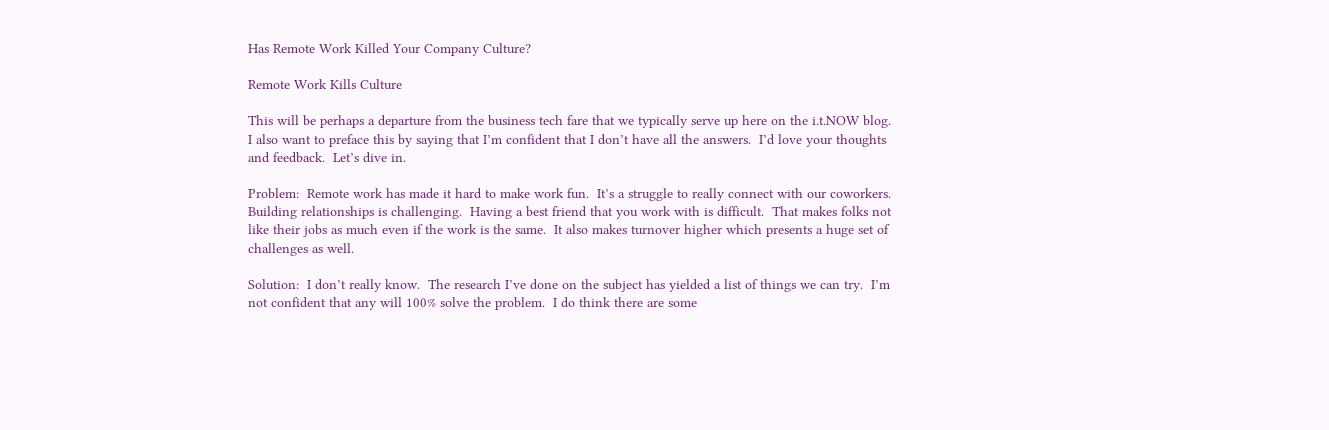Has Remote Work Killed Your Company Culture?

Remote Work Kills Culture

This will be perhaps a departure from the business tech fare that we typically serve up here on the i.t.NOW blog.  I also want to preface this by saying that I’m confident that I don’t have all the answers.  I’d love your thoughts and feedback.  Let’s dive in.

Problem:  Remote work has made it hard to make work fun.  It’s a struggle to really connect with our coworkers.  Building relationships is challenging.  Having a best friend that you work with is difficult.  That makes folks not like their jobs as much even if the work is the same.  It also makes turnover higher which presents a huge set of challenges as well.

Solution:  I don’t really know.  The research I’ve done on the subject has yielded a list of things we can try.  I’m not confident that any will 100% solve the problem.  I do think there are some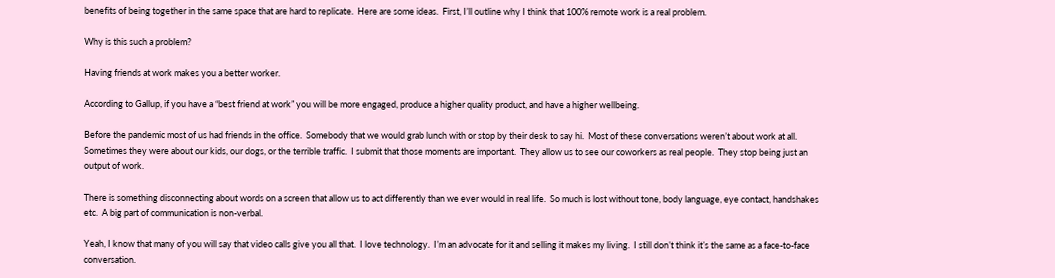benefits of being together in the same space that are hard to replicate.  Here are some ideas.  First, I’ll outline why I think that 100% remote work is a real problem.

Why is this such a problem?

Having friends at work makes you a better worker.

According to Gallup, if you have a “best friend at work” you will be more engaged, produce a higher quality product, and have a higher wellbeing.

Before the pandemic most of us had friends in the office.  Somebody that we would grab lunch with or stop by their desk to say hi.  Most of these conversations weren’t about work at all.  Sometimes they were about our kids, our dogs, or the terrible traffic.  I submit that those moments are important.  They allow us to see our coworkers as real people.  They stop being just an output of work.

There is something disconnecting about words on a screen that allow us to act differently than we ever would in real life.  So much is lost without tone, body language, eye contact, handshakes etc.  A big part of communication is non-verbal.

Yeah, I know that many of you will say that video calls give you all that.  I love technology.  I’m an advocate for it and selling it makes my living.  I still don’t think it’s the same as a face-to-face conversation.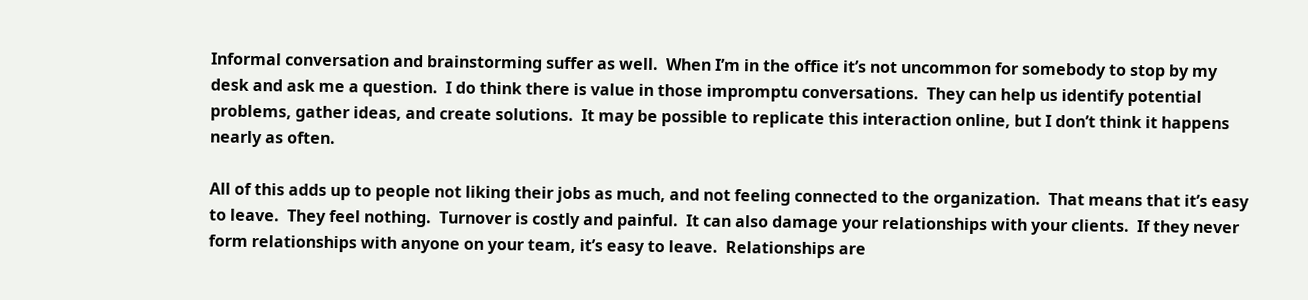Informal conversation and brainstorming suffer as well.  When I’m in the office it’s not uncommon for somebody to stop by my desk and ask me a question.  I do think there is value in those impromptu conversations.  They can help us identify potential problems, gather ideas, and create solutions.  It may be possible to replicate this interaction online, but I don’t think it happens nearly as often.

All of this adds up to people not liking their jobs as much, and not feeling connected to the organization.  That means that it’s easy to leave.  They feel nothing.  Turnover is costly and painful.  It can also damage your relationships with your clients.  If they never form relationships with anyone on your team, it’s easy to leave.  Relationships are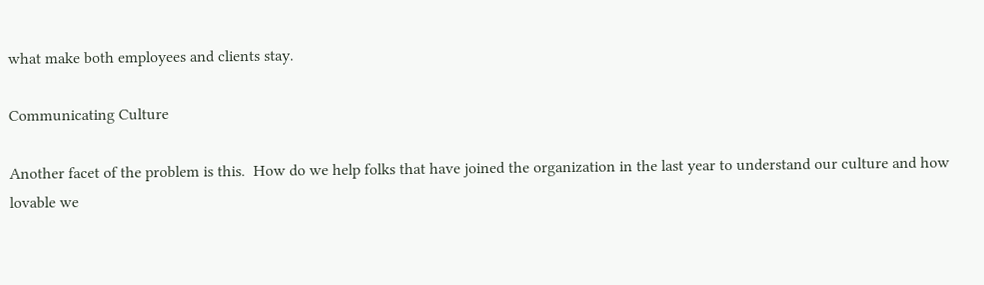what make both employees and clients stay.

Communicating Culture

Another facet of the problem is this.  How do we help folks that have joined the organization in the last year to understand our culture and how lovable we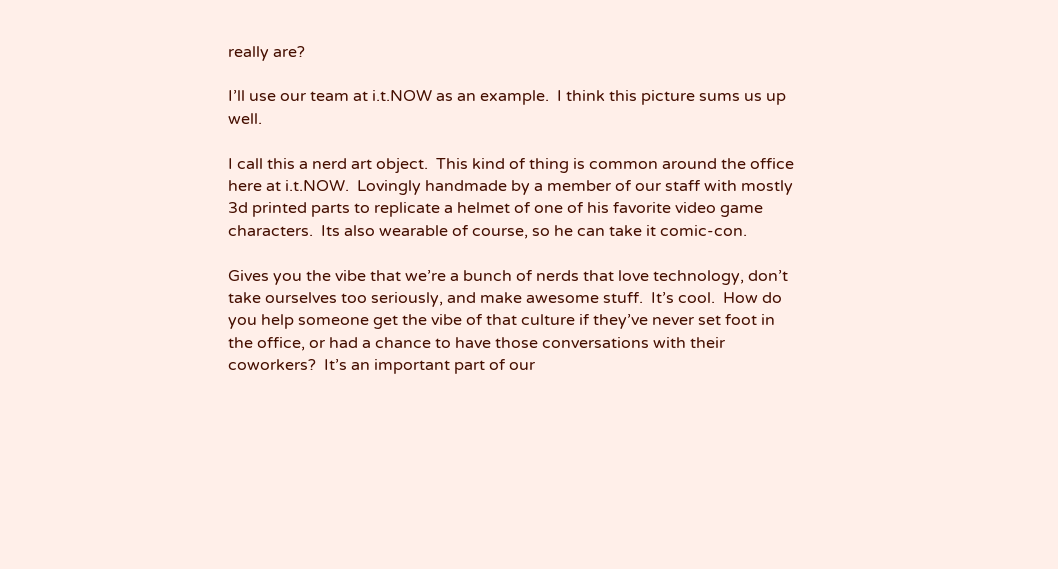really are?

I’ll use our team at i.t.NOW as an example.  I think this picture sums us up well.

I call this a nerd art object.  This kind of thing is common around the office here at i.t.NOW.  Lovingly handmade by a member of our staff with mostly 3d printed parts to replicate a helmet of one of his favorite video game characters.  Its also wearable of course, so he can take it comic-con.

Gives you the vibe that we’re a bunch of nerds that love technology, don’t take ourselves too seriously, and make awesome stuff.  It’s cool.  How do you help someone get the vibe of that culture if they’ve never set foot in the office, or had a chance to have those conversations with their coworkers?  It’s an important part of our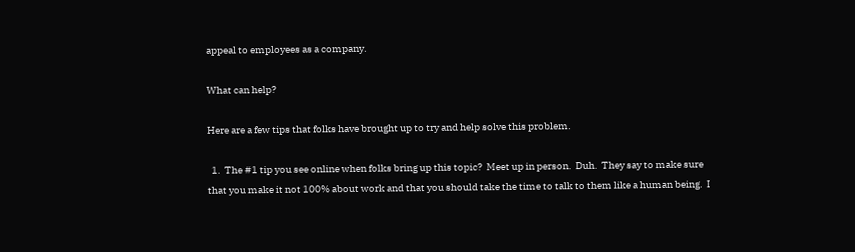appeal to employees as a company.

What can help?

Here are a few tips that folks have brought up to try and help solve this problem.

  1.  The #1 tip you see online when folks bring up this topic?  Meet up in person.  Duh.  They say to make sure that you make it not 100% about work and that you should take the time to talk to them like a human being.  I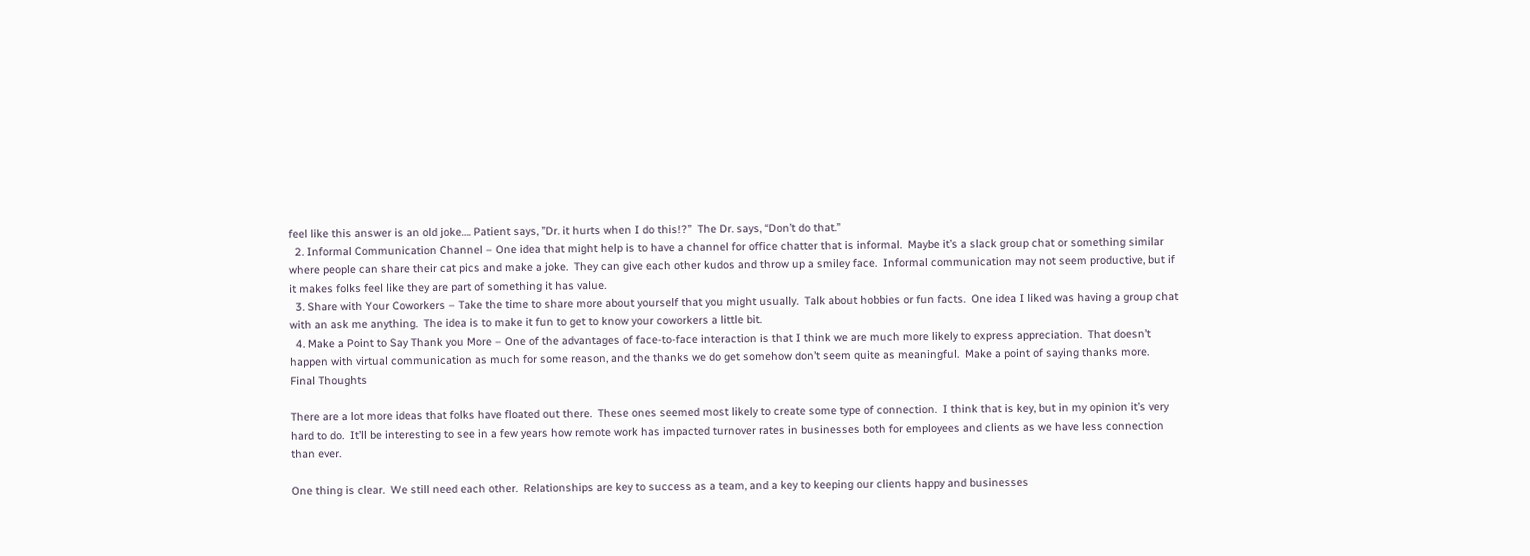feel like this answer is an old joke…. Patient says, ”Dr. it hurts when I do this!?”  The Dr. says, “Don’t do that.”
  2. Informal Communication Channel – One idea that might help is to have a channel for office chatter that is informal.  Maybe it’s a slack group chat or something similar where people can share their cat pics and make a joke.  They can give each other kudos and throw up a smiley face.  Informal communication may not seem productive, but if it makes folks feel like they are part of something it has value.
  3. Share with Your Coworkers – Take the time to share more about yourself that you might usually.  Talk about hobbies or fun facts.  One idea I liked was having a group chat with an ask me anything.  The idea is to make it fun to get to know your coworkers a little bit.
  4. Make a Point to Say Thank you More – One of the advantages of face-to-face interaction is that I think we are much more likely to express appreciation.  That doesn’t happen with virtual communication as much for some reason, and the thanks we do get somehow don’t seem quite as meaningful.  Make a point of saying thanks more.
Final Thoughts

There are a lot more ideas that folks have floated out there.  These ones seemed most likely to create some type of connection.  I think that is key, but in my opinion it’s very hard to do.  It’ll be interesting to see in a few years how remote work has impacted turnover rates in businesses both for employees and clients as we have less connection than ever.

One thing is clear.  We still need each other.  Relationships are key to success as a team, and a key to keeping our clients happy and businesses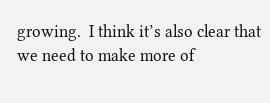growing.  I think it’s also clear that we need to make more of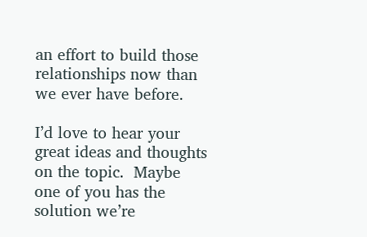an effort to build those relationships now than we ever have before.

I’d love to hear your great ideas and thoughts on the topic.  Maybe one of you has the solution we’re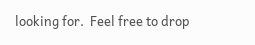looking for.  Feel free to drop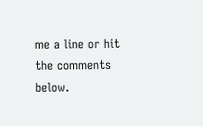me a line or hit the comments below.